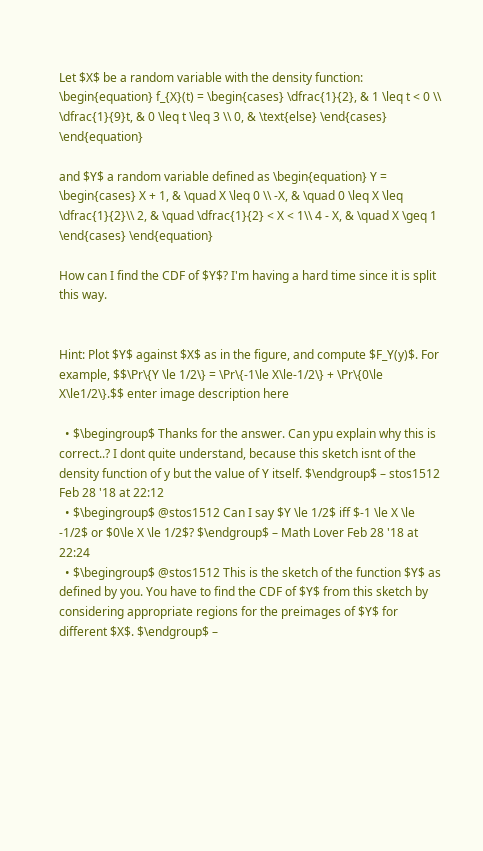Let $X$ be a random variable with the density function: \begin{equation} f_{X}(t) = \begin{cases} \dfrac{1}{2}, & 1 \leq t < 0 \\ \dfrac{1}{9}t, & 0 \leq t \leq 3 \\ 0, & \text{else} \end{cases} \end{equation}

and $Y$ a random variable defined as \begin{equation} Y = \begin{cases} X + 1, & \quad X \leq 0 \\ -X, & \quad 0 \leq X \leq \dfrac{1}{2}\\ 2, & \quad \dfrac{1}{2} < X < 1\\ 4 - X, & \quad X \geq 1 \end{cases} \end{equation}

How can I find the CDF of $Y$? I'm having a hard time since it is split this way.


Hint: Plot $Y$ against $X$ as in the figure, and compute $F_Y(y)$. For example, $$\Pr\{Y \le 1/2\} = \Pr\{-1\le X\le-1/2\} + \Pr\{0\le X\le1/2\}.$$ enter image description here

  • $\begingroup$ Thanks for the answer. Can ypu explain why this is correct..? I dont quite understand, because this sketch isnt of the density function of y but the value of Y itself. $\endgroup$ – stos1512 Feb 28 '18 at 22:12
  • $\begingroup$ @stos1512 Can I say $Y \le 1/2$ iff $-1 \le X \le -1/2$ or $0\le X \le 1/2$? $\endgroup$ – Math Lover Feb 28 '18 at 22:24
  • $\begingroup$ @stos1512 This is the sketch of the function $Y$ as defined by you. You have to find the CDF of $Y$ from this sketch by considering appropriate regions for the preimages of $Y$ for different $X$. $\endgroup$ –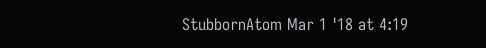StubbornAtom Mar 1 '18 at 4:19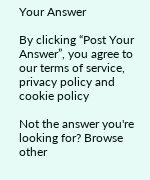Your Answer

By clicking “Post Your Answer”, you agree to our terms of service, privacy policy and cookie policy

Not the answer you're looking for? Browse other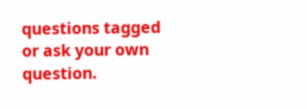questions tagged or ask your own question.